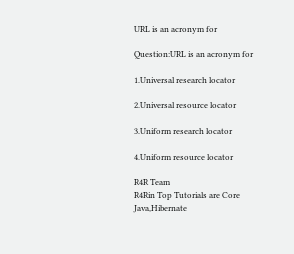URL is an acronym for

Question:URL is an acronym for

1.Universal research locator

2.Universal resource locator

3.Uniform research locator

4.Uniform resource locator

R4R Team
R4Rin Top Tutorials are Core Java,Hibernate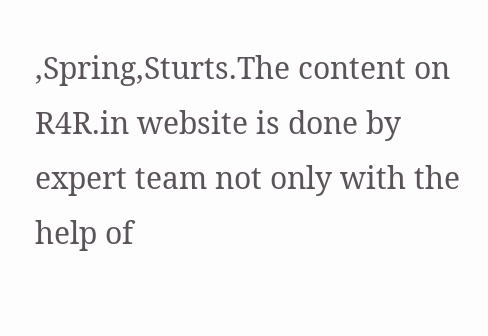,Spring,Sturts.The content on R4R.in website is done by expert team not only with the help of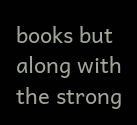books but along with the strong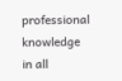professional knowledge in all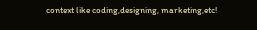context like coding,designing, marketing,etc!